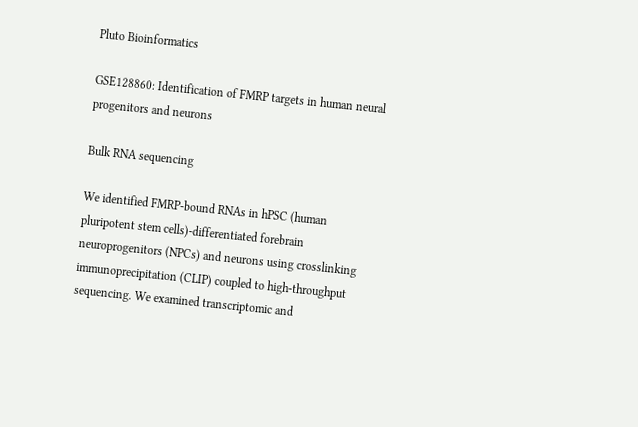Pluto Bioinformatics

GSE128860: Identification of FMRP targets in human neural progenitors and neurons

Bulk RNA sequencing

We identified FMRP-bound RNAs in hPSC (human pluripotent stem cells)-differentiated forebrain neuroprogenitors (NPCs) and neurons using crosslinking immunoprecipitation (CLIP) coupled to high-throughput sequencing. We examined transcriptomic and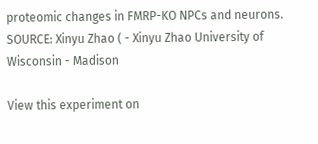proteomic changes in FMRP-KO NPCs and neurons. SOURCE: Xinyu Zhao ( - Xinyu Zhao University of Wisconsin - Madison

View this experiment on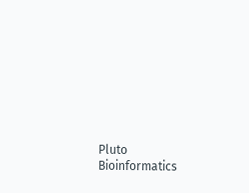Pluto Bioinformatics